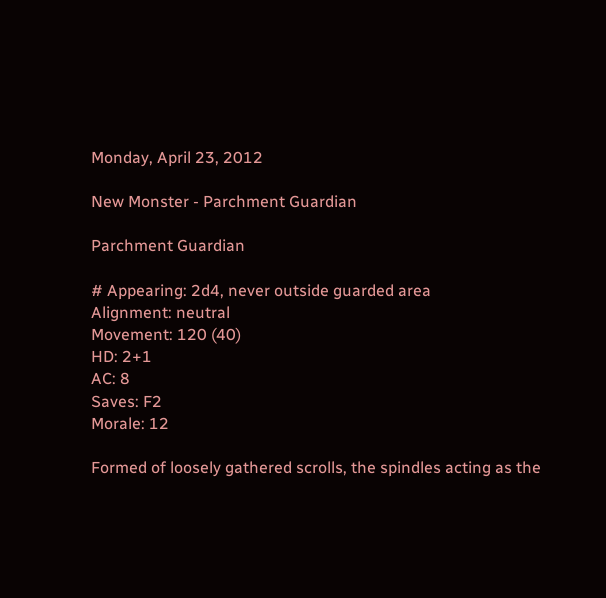Monday, April 23, 2012

New Monster - Parchment Guardian

Parchment Guardian

# Appearing: 2d4, never outside guarded area
Alignment: neutral
Movement: 120 (40)
HD: 2+1
AC: 8
Saves: F2
Morale: 12

Formed of loosely gathered scrolls, the spindles acting as the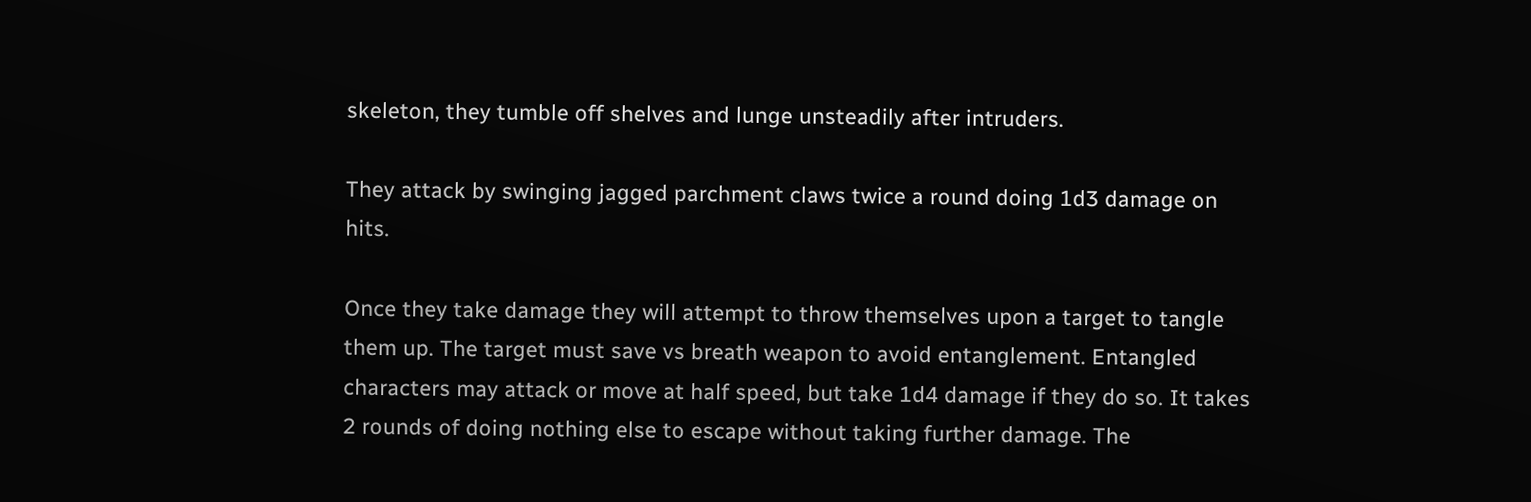skeleton, they tumble off shelves and lunge unsteadily after intruders.

They attack by swinging jagged parchment claws twice a round doing 1d3 damage on hits.

Once they take damage they will attempt to throw themselves upon a target to tangle them up. The target must save vs breath weapon to avoid entanglement. Entangled characters may attack or move at half speed, but take 1d4 damage if they do so. It takes 2 rounds of doing nothing else to escape without taking further damage. The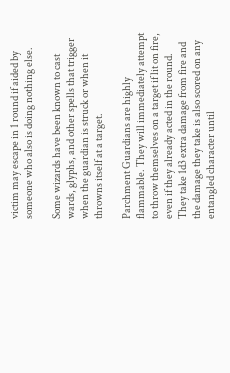victim may escape in 1 round if aided by someone who also is doing nothing else.

Some wizards have been known to cast wards, glyphs, and other spells that trigger when the guardian is struck or when it throwns itself at a target.

Parchment Guardians are highly flammable. They will immediately attempt to throw themselves on a target if lit on fire, even if they already acted in the round. They take 1d3 extra damage from fire and the damage they take is also scored on any entangled character until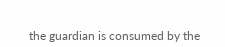the guardian is consumed by the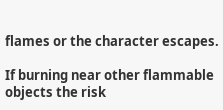flames or the character escapes.

If burning near other flammable objects the risk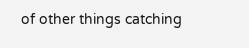of other things catching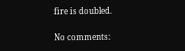fire is doubled.

No comments: